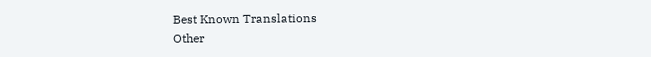Best Known Translations
Other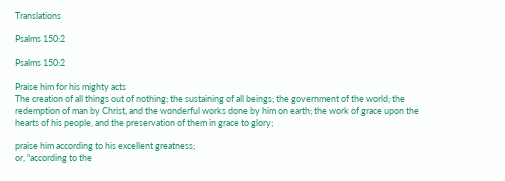Translations

Psalms 150:2

Psalms 150:2

Praise him for his mighty acts
The creation of all things out of nothing; the sustaining of all beings; the government of the world; the redemption of man by Christ, and the wonderful works done by him on earth; the work of grace upon the hearts of his people, and the preservation of them in grace to glory;

praise him according to his excellent greatness;
or, "according to the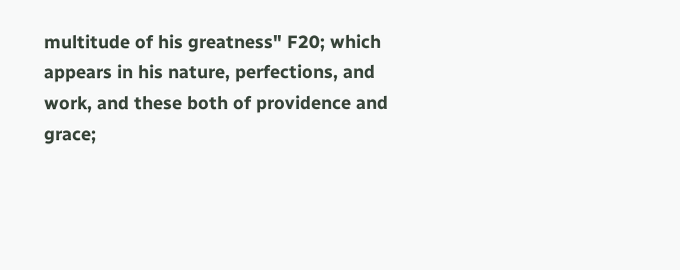multitude of his greatness" F20; which appears in his nature, perfections, and work, and these both of providence and grace;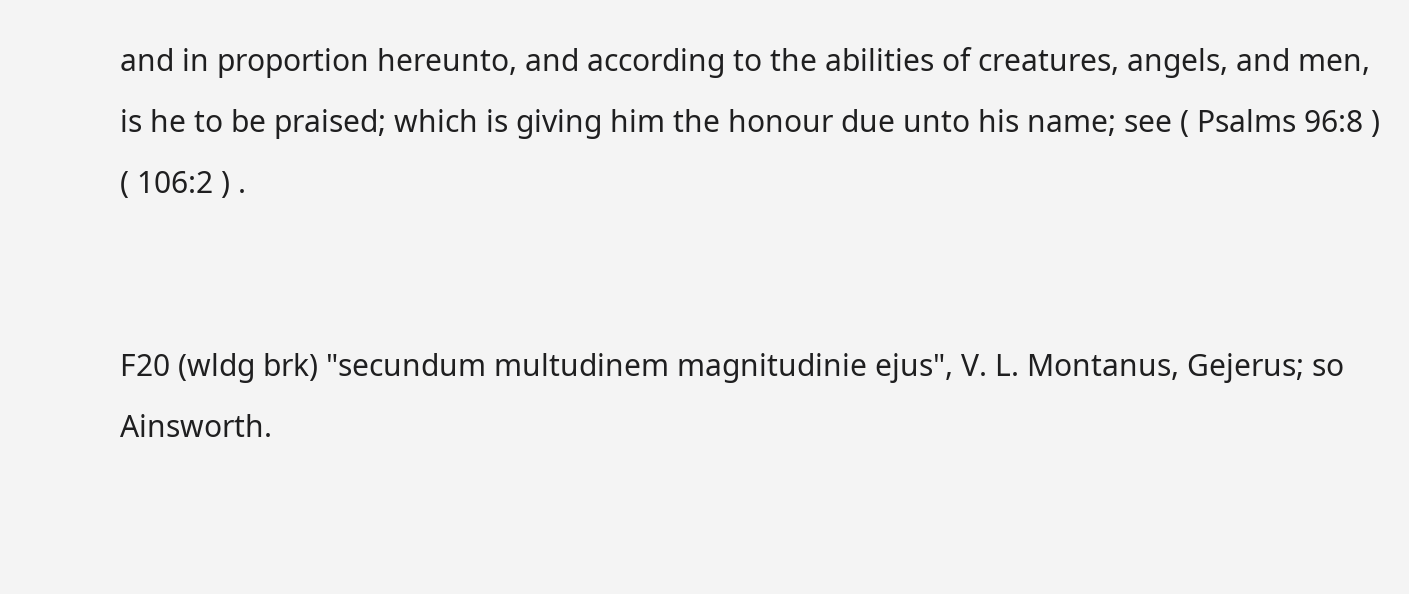and in proportion hereunto, and according to the abilities of creatures, angels, and men, is he to be praised; which is giving him the honour due unto his name; see ( Psalms 96:8 ) ( 106:2 ) .


F20 (wldg brk) "secundum multudinem magnitudinie ejus", V. L. Montanus, Gejerus; so Ainsworth.